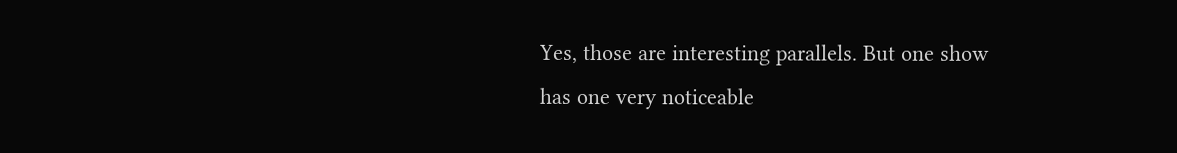Yes, those are interesting parallels. But one show has one very noticeable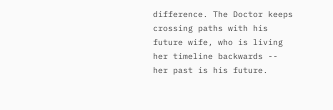difference. The Doctor keeps crossing paths with his future wife, who is living her timeline backwards -- her past is his future.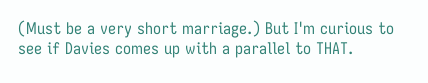(Must be a very short marriage.) But I'm curious to see if Davies comes up with a parallel to THAT.